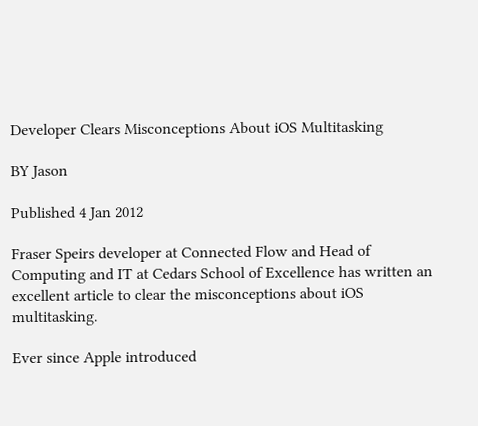Developer Clears Misconceptions About iOS Multitasking

BY Jason

Published 4 Jan 2012

Fraser Speirs developer at Connected Flow and Head of Computing and IT at Cedars School of Excellence has written an excellent article to clear the misconceptions about iOS multitasking.

Ever since Apple introduced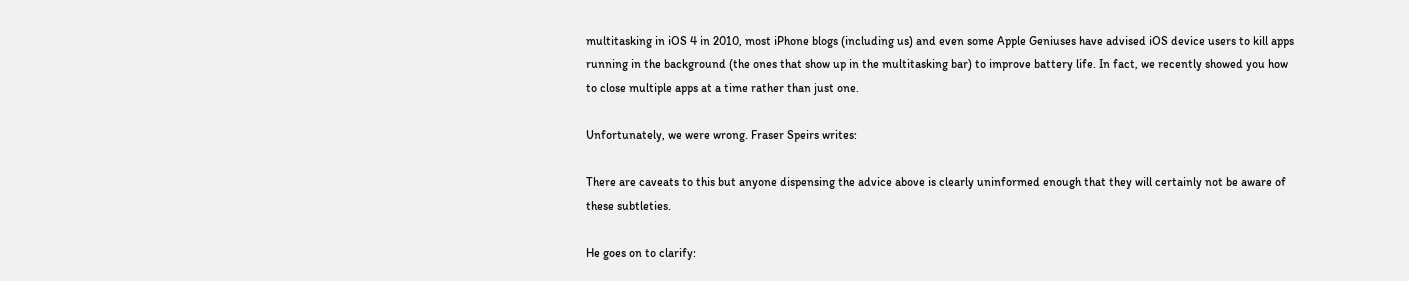multitasking in iOS 4 in 2010, most iPhone blogs (including us) and even some Apple Geniuses have advised iOS device users to kill apps running in the background (the ones that show up in the multitasking bar) to improve battery life. In fact, we recently showed you how to close multiple apps at a time rather than just one.

Unfortunately, we were wrong. Fraser Speirs writes:

There are caveats to this but anyone dispensing the advice above is clearly uninformed enough that they will certainly not be aware of these subtleties.

He goes on to clarify: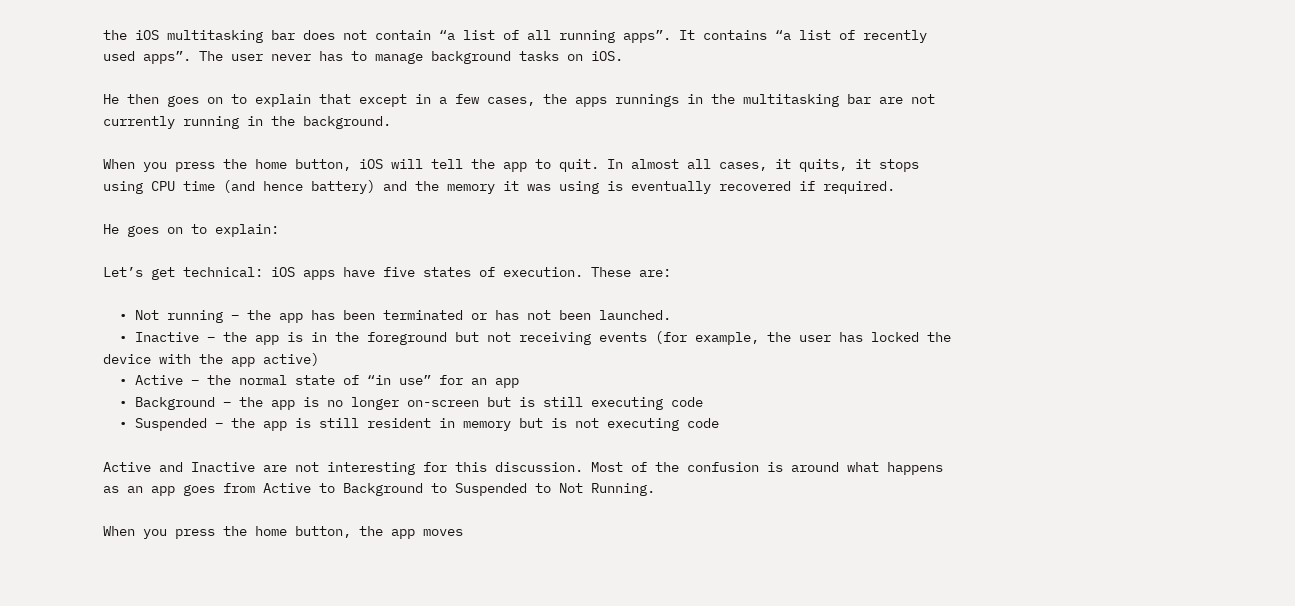the iOS multitasking bar does not contain “a list of all running apps”. It contains “a list of recently used apps”. The user never has to manage background tasks on iOS.

He then goes on to explain that except in a few cases, the apps runnings in the multitasking bar are not currently running in the background.

When you press the home button, iOS will tell the app to quit. In almost all cases, it quits, it stops using CPU time (and hence battery) and the memory it was using is eventually recovered if required.

He goes on to explain:

Let’s get technical: iOS apps have five states of execution. These are:

  • Not running – the app has been terminated or has not been launched.
  • Inactive – the app is in the foreground but not receiving events (for example, the user has locked the device with the app active)
  • Active – the normal state of “in use” for an app
  • Background – the app is no longer on-screen but is still executing code
  • Suspended – the app is still resident in memory but is not executing code

Active and Inactive are not interesting for this discussion. Most of the confusion is around what happens as an app goes from Active to Background to Suspended to Not Running.

When you press the home button, the app moves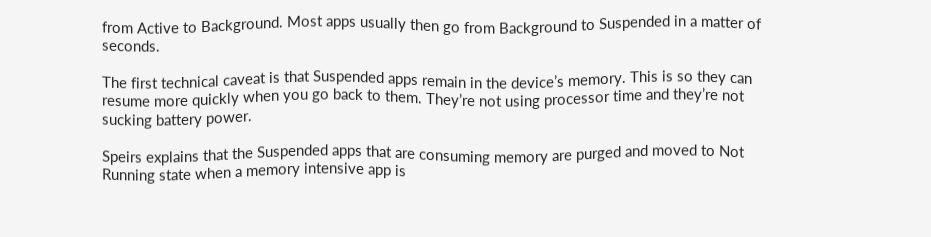from Active to Background. Most apps usually then go from Background to Suspended in a matter of seconds.

The first technical caveat is that Suspended apps remain in the device’s memory. This is so they can resume more quickly when you go back to them. They’re not using processor time and they’re not sucking battery power.

Speirs explains that the Suspended apps that are consuming memory are purged and moved to Not Running state when a memory intensive app is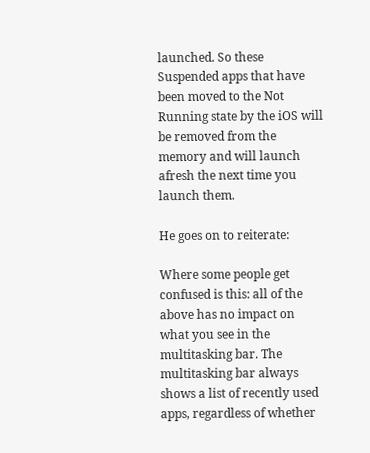launched. So these Suspended apps that have been moved to the Not Running state by the iOS will be removed from the memory and will launch afresh the next time you launch them.

He goes on to reiterate:

Where some people get confused is this: all of the above has no impact on what you see in the multitasking bar. The multitasking bar always shows a list of recently used apps, regardless of whether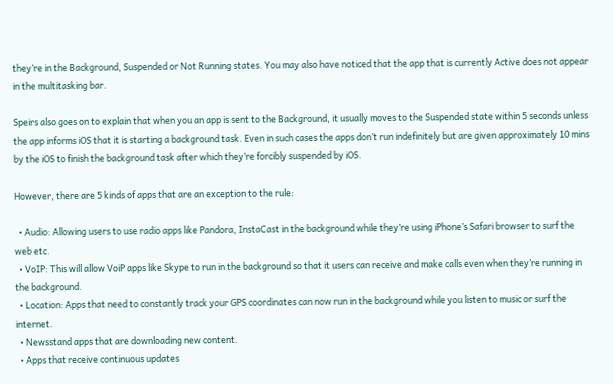they’re in the Background, Suspended or Not Running states. You may also have noticed that the app that is currently Active does not appear in the multitasking bar.

Speirs also goes on to explain that when you an app is sent to the Background, it usually moves to the Suspended state within 5 seconds unless the app informs iOS that it is starting a background task. Even in such cases the apps don’t run indefinitely but are given approximately 10 mins by the iOS to finish the background task after which they’re forcibly suspended by iOS.

However, there are 5 kinds of apps that are an exception to the rule:

  • Audio: Allowing users to use radio apps like Pandora, InstaCast in the background while they’re using iPhone’s Safari browser to surf the web etc.
  • VoIP: This will allow VoiP apps like Skype to run in the background so that it users can receive and make calls even when they’re running in the background.
  • Location: Apps that need to constantly track your GPS coordinates can now run in the background while you listen to music or surf the internet.
  • Newsstand apps that are downloading new content.
  • Apps that receive continuous updates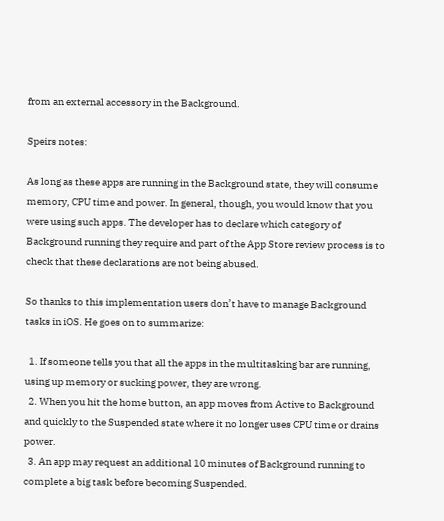from an external accessory in the Background.

Speirs notes:

As long as these apps are running in the Background state, they will consume memory, CPU time and power. In general, though, you would know that you were using such apps. The developer has to declare which category of Background running they require and part of the App Store review process is to check that these declarations are not being abused.

So thanks to this implementation users don’t have to manage Background tasks in iOS. He goes on to summarize:

  1. If someone tells you that all the apps in the multitasking bar are running, using up memory or sucking power, they are wrong.
  2. When you hit the home button, an app moves from Active to Background and quickly to the Suspended state where it no longer uses CPU time or drains power.
  3. An app may request an additional 10 minutes of Background running to complete a big task before becoming Suspended.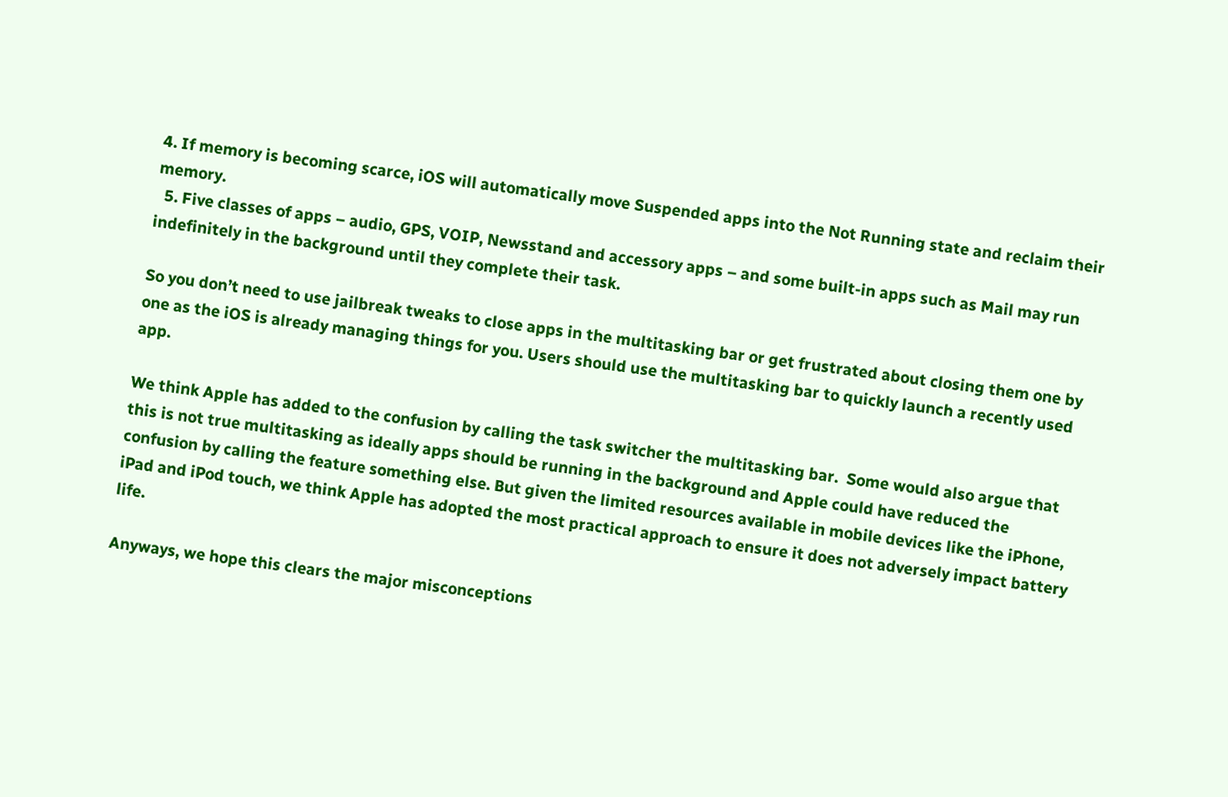4. If memory is becoming scarce, iOS will automatically move Suspended apps into the Not Running state and reclaim their memory.
  5. Five classes of apps – audio, GPS, VOIP, Newsstand and accessory apps – and some built-in apps such as Mail may run indefinitely in the background until they complete their task.

So you don’t need to use jailbreak tweaks to close apps in the multitasking bar or get frustrated about closing them one by one as the iOS is already managing things for you. Users should use the multitasking bar to quickly launch a recently used app.

We think Apple has added to the confusion by calling the task switcher the multitasking bar.  Some would also argue that this is not true multitasking as ideally apps should be running in the background and Apple could have reduced the confusion by calling the feature something else. But given the limited resources available in mobile devices like the iPhone, iPad and iPod touch, we think Apple has adopted the most practical approach to ensure it does not adversely impact battery life.

Anyways, we hope this clears the major misconceptions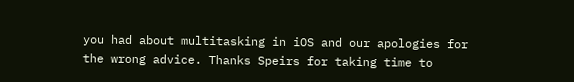you had about multitasking in iOS and our apologies for the wrong advice. Thanks Speirs for taking time to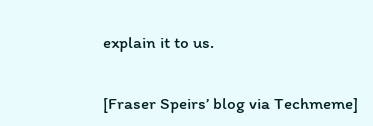explain it to us.

[Fraser Speirs’ blog via Techmeme]